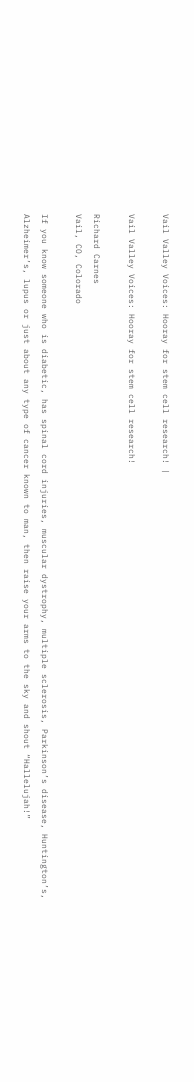Vail Valley Voices: Hooray for stem cell research! |

Vail Valley Voices: Hooray for stem cell research!

Richard Carnes
Vail, CO, Colorado

If you know someone who is diabetic, has spinal cord injuries, muscular dystrophy, multiple sclerosis, Parkinson’s disease, Huntington’s, Alzheimer’s, lupus or just about any type of cancer known to man, then raise your arms to the sky and shout “Hallelujah!”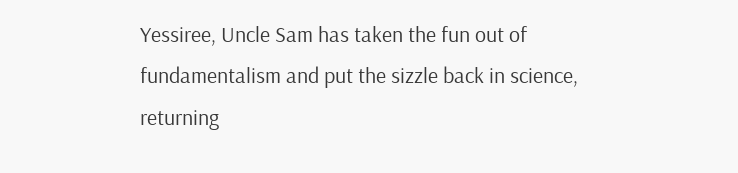Yessiree, Uncle Sam has taken the fun out of fundamentalism and put the sizzle back in science, returning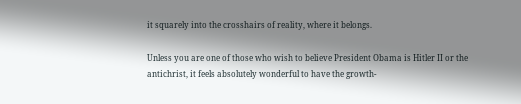it squarely into the crosshairs of reality, where it belongs.

Unless you are one of those who wish to believe President Obama is Hitler II or the antichrist, it feels absolutely wonderful to have the growth-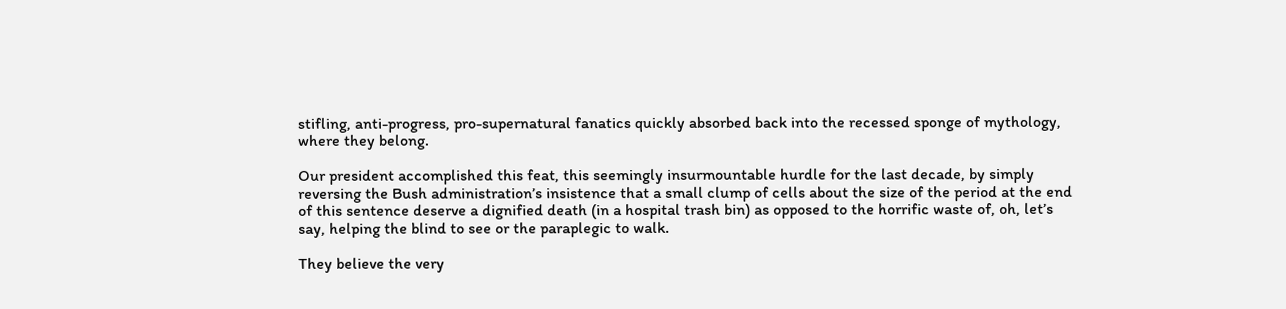stifling, anti-progress, pro-supernatural fanatics quickly absorbed back into the recessed sponge of mythology, where they belong.

Our president accomplished this feat, this seemingly insurmountable hurdle for the last decade, by simply reversing the Bush administration’s insistence that a small clump of cells about the size of the period at the end of this sentence deserve a dignified death (in a hospital trash bin) as opposed to the horrific waste of, oh, let’s say, helping the blind to see or the paraplegic to walk.

They believe the very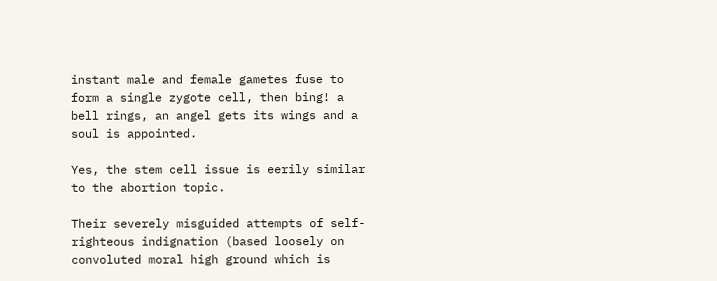instant male and female gametes fuse to form a single zygote cell, then bing! a bell rings, an angel gets its wings and a soul is appointed.

Yes, the stem cell issue is eerily similar to the abortion topic.

Their severely misguided attempts of self-righteous indignation (based loosely on convoluted moral high ground which is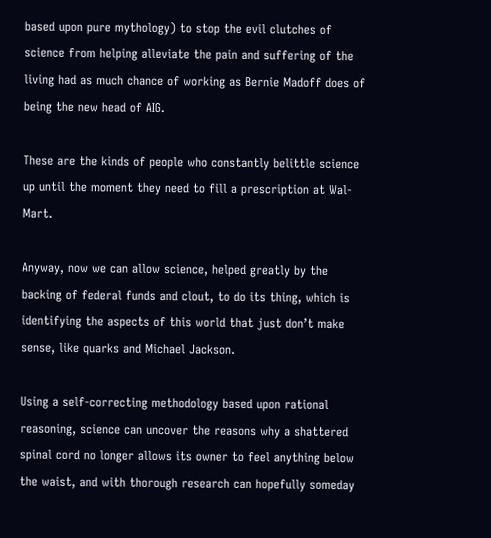based upon pure mythology) to stop the evil clutches of science from helping alleviate the pain and suffering of the living had as much chance of working as Bernie Madoff does of being the new head of AIG.

These are the kinds of people who constantly belittle science up until the moment they need to fill a prescription at Wal-Mart.

Anyway, now we can allow science, helped greatly by the backing of federal funds and clout, to do its thing, which is identifying the aspects of this world that just don’t make sense, like quarks and Michael Jackson.

Using a self-correcting methodology based upon rational reasoning, science can uncover the reasons why a shattered spinal cord no longer allows its owner to feel anything below the waist, and with thorough research can hopefully someday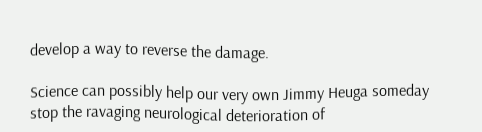develop a way to reverse the damage.

Science can possibly help our very own Jimmy Heuga someday stop the ravaging neurological deterioration of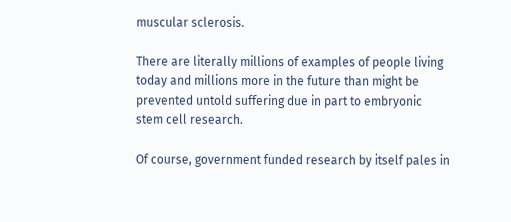muscular sclerosis.

There are literally millions of examples of people living today and millions more in the future than might be prevented untold suffering due in part to embryonic stem cell research.

Of course, government funded research by itself pales in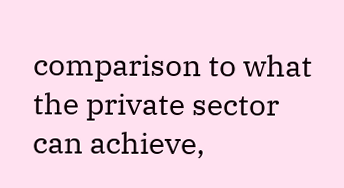comparison to what the private sector can achieve,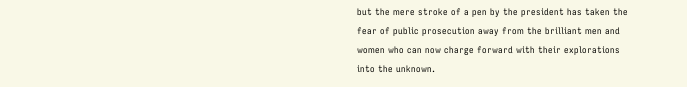but the mere stroke of a pen by the president has taken the fear of public prosecution away from the brilliant men and women who can now charge forward with their explorations into the unknown.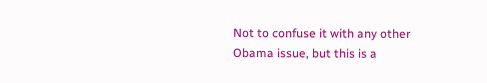Not to confuse it with any other Obama issue, but this is a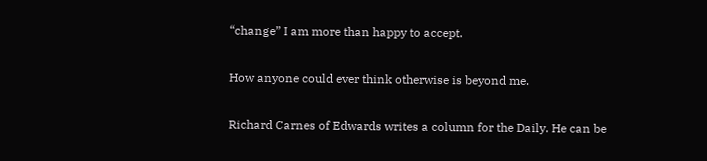“change” I am more than happy to accept.

How anyone could ever think otherwise is beyond me.

Richard Carnes of Edwards writes a column for the Daily. He can be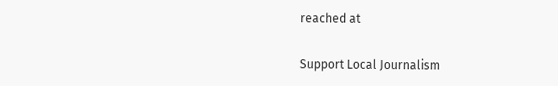reached at

Support Local Journalism